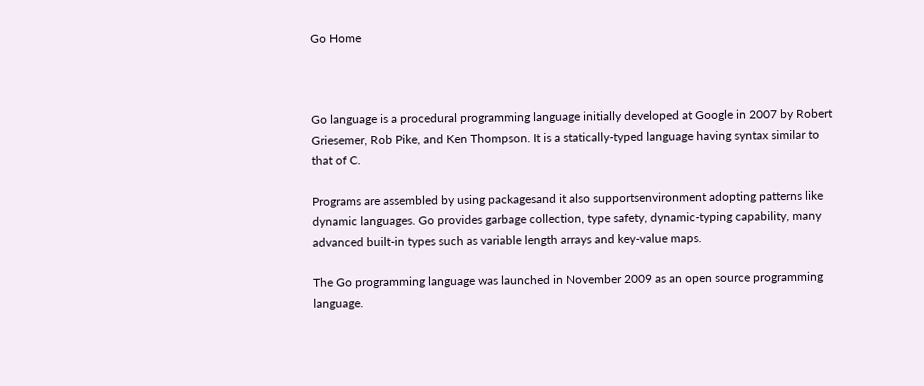Go Home



Go language is a procedural programming language initially developed at Google in 2007 by Robert Griesemer, Rob Pike, and Ken Thompson. It is a statically-typed language having syntax similar to that of C.

Programs are assembled by using packagesand it also supportsenvironment adopting patterns like dynamic languages. Go provides garbage collection, type safety, dynamic-typing capability, many advanced built-in types such as variable length arrays and key-value maps.

The Go programming language was launched in November 2009 as an open source programming language.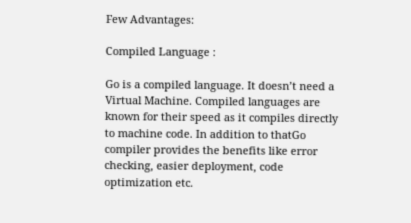Few Advantages:

Compiled Language :

Go is a compiled language. It doesn’t need a Virtual Machine. Compiled languages are known for their speed as it compiles directly to machine code. In addition to thatGo compiler provides the benefits like error checking, easier deployment, code optimization etc.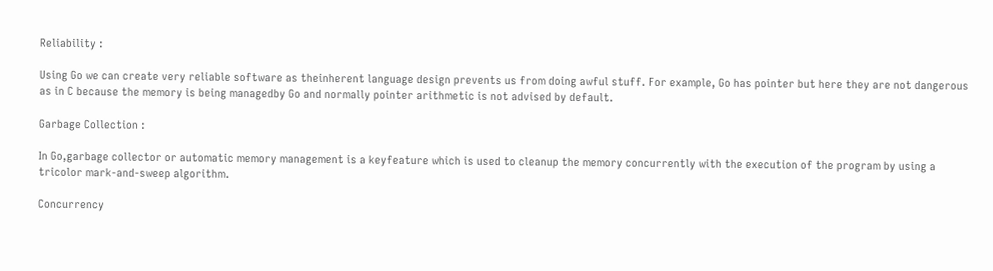Reliability :

Using Go we can create very reliable software as theinherent language design prevents us from doing awful stuff. For example, Go has pointer but here they are not dangerous as in C because the memory is being managedby Go and normally pointer arithmetic is not advised by default.

Garbage Collection :

In Go,garbage collector or automatic memory management is a keyfeature which is used to cleanup the memory concurrently with the execution of the program by using a tricolor mark-and-sweep algorithm.

Concurrency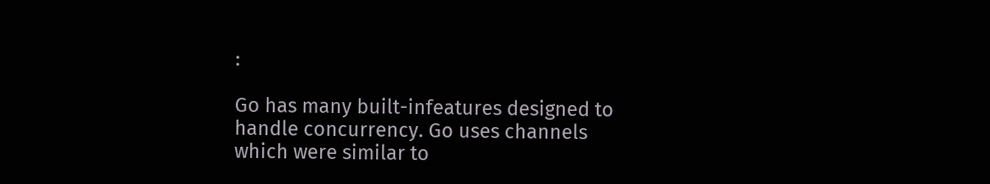:

Go has many built-infeatures designed to handle concurrency. Go uses channels which were similar to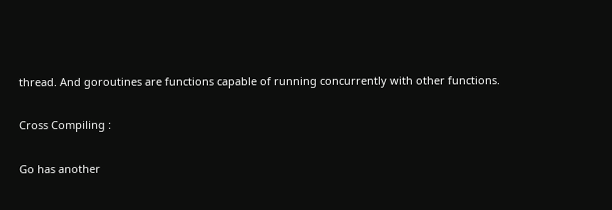thread. And goroutines are functions capable of running concurrently with other functions.

Cross Compiling :

Go has another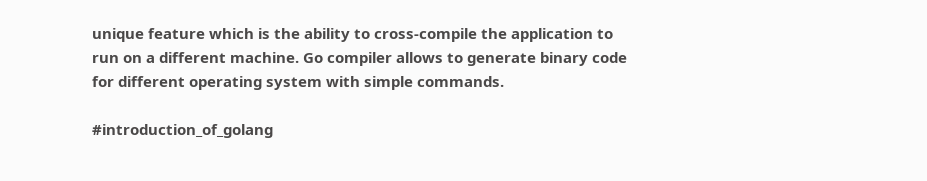unique feature which is the ability to cross-compile the application to run on a different machine. Go compiler allows to generate binary code for different operating system with simple commands.

#introduction_of_golang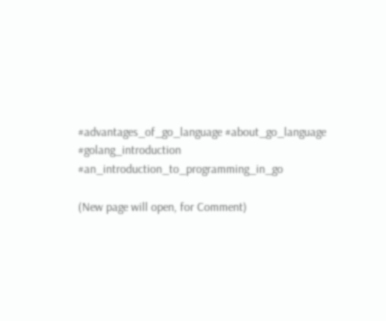#advantages_of_go_language #about_go_language #golang_introduction #an_introduction_to_programming_in_go

(New page will open, for Comment)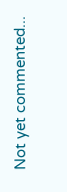Not yet commented...